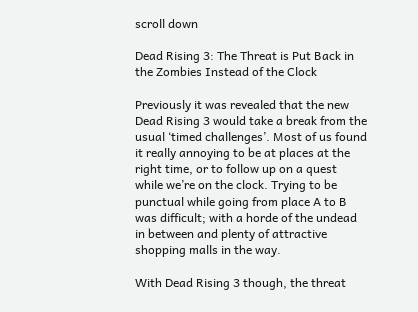scroll down

Dead Rising 3: The Threat is Put Back in the Zombies Instead of the Clock

Previously it was revealed that the new Dead Rising 3 would take a break from the usual ‘timed challenges’. Most of us found it really annoying to be at places at the right time, or to follow up on a quest while we’re on the clock. Trying to be punctual while going from place A to B was difficult; with a horde of the undead in between and plenty of attractive shopping malls in the way.

With Dead Rising 3 though, the threat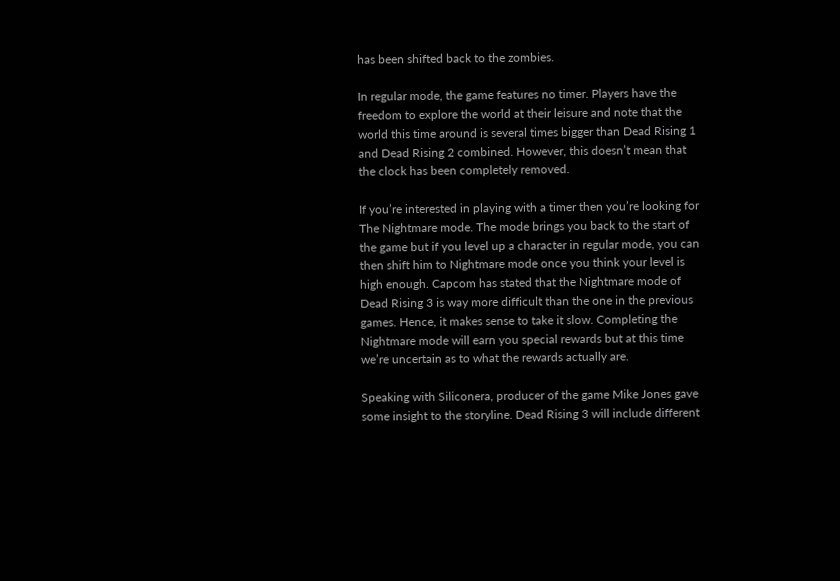has been shifted back to the zombies.

In regular mode, the game features no timer. Players have the freedom to explore the world at their leisure and note that the world this time around is several times bigger than Dead Rising 1 and Dead Rising 2 combined. However, this doesn’t mean that the clock has been completely removed.

If you’re interested in playing with a timer then you’re looking for The Nightmare mode. The mode brings you back to the start of the game but if you level up a character in regular mode, you can then shift him to Nightmare mode once you think your level is high enough. Capcom has stated that the Nightmare mode of Dead Rising 3 is way more difficult than the one in the previous games. Hence, it makes sense to take it slow. Completing the Nightmare mode will earn you special rewards but at this time we’re uncertain as to what the rewards actually are.

Speaking with Siliconera, producer of the game Mike Jones gave some insight to the storyline. Dead Rising 3 will include different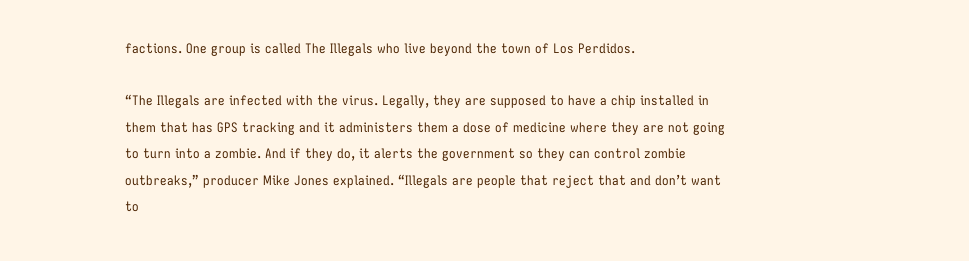factions. One group is called The Illegals who live beyond the town of Los Perdidos.

“The Illegals are infected with the virus. Legally, they are supposed to have a chip installed in them that has GPS tracking and it administers them a dose of medicine where they are not going to turn into a zombie. And if they do, it alerts the government so they can control zombie outbreaks,” producer Mike Jones explained. “Illegals are people that reject that and don’t want to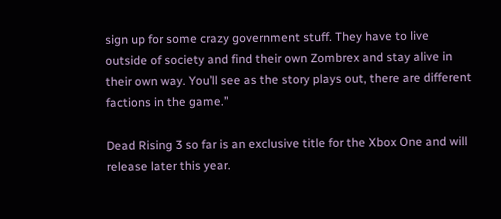sign up for some crazy government stuff. They have to live outside of society and find their own Zombrex and stay alive in their own way. You’ll see as the story plays out, there are different factions in the game.”

Dead Rising 3 so far is an exclusive title for the Xbox One and will release later this year.